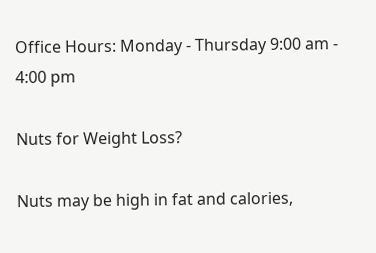Office Hours: Monday - Thursday 9:00 am - 4:00 pm

Nuts for Weight Loss?

Nuts may be high in fat and calories,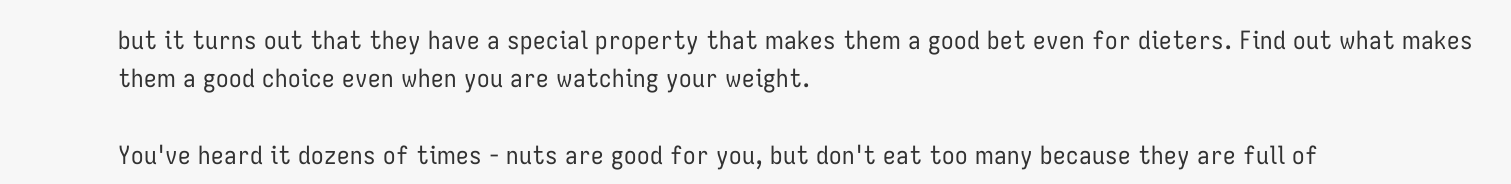but it turns out that they have a special property that makes them a good bet even for dieters. Find out what makes them a good choice even when you are watching your weight.

You've heard it dozens of times - nuts are good for you, but don't eat too many because they are full of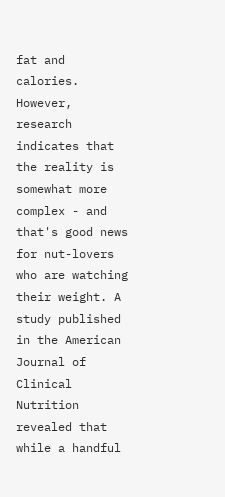fat and calories. However, research indicates that the reality is somewhat more complex - and that's good news for nut-lovers who are watching their weight. A study published in the American Journal of Clinical Nutrition revealed that while a handful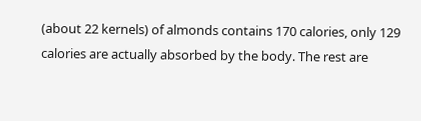(about 22 kernels) of almonds contains 170 calories, only 129 calories are actually absorbed by the body. The rest are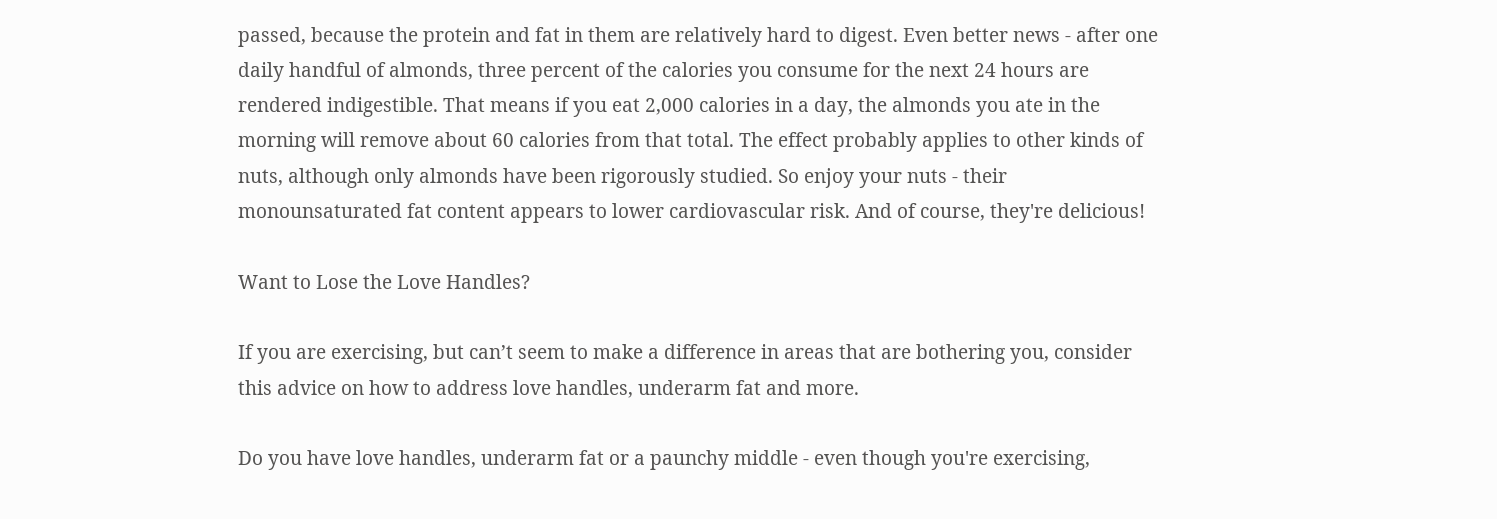passed, because the protein and fat in them are relatively hard to digest. Even better news - after one daily handful of almonds, three percent of the calories you consume for the next 24 hours are rendered indigestible. That means if you eat 2,000 calories in a day, the almonds you ate in the morning will remove about 60 calories from that total. The effect probably applies to other kinds of nuts, although only almonds have been rigorously studied. So enjoy your nuts - their monounsaturated fat content appears to lower cardiovascular risk. And of course, they're delicious!

Want to Lose the Love Handles?

If you are exercising, but can’t seem to make a difference in areas that are bothering you, consider this advice on how to address love handles, underarm fat and more.

Do you have love handles, underarm fat or a paunchy middle - even though you're exercising,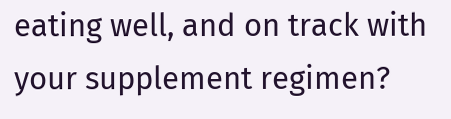eating well, and on track with your supplement regimen?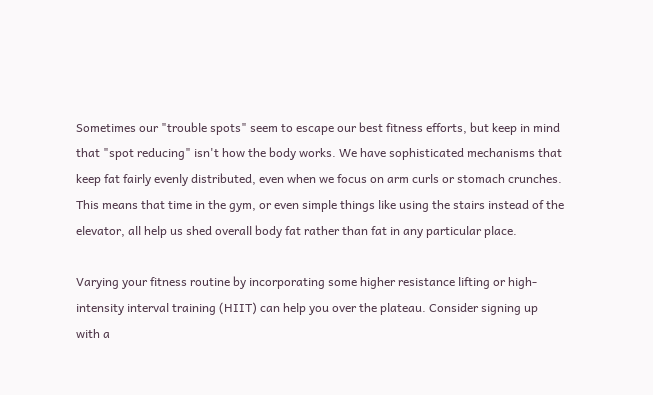Sometimes our "trouble spots" seem to escape our best fitness efforts, but keep in mind that "spot reducing" isn't how the body works. We have sophisticated mechanisms that keep fat fairly evenly distributed, even when we focus on arm curls or stomach crunches. This means that time in the gym, or even simple things like using the stairs instead of the elevator, all help us shed overall body fat rather than fat in any particular place.

Varying your fitness routine by incorporating some higher resistance lifting or high-intensity interval training (HIIT) can help you over the plateau. Consider signing up with a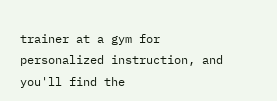trainer at a gym for personalized instruction, and you'll find the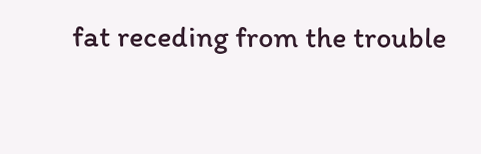fat receding from the trouble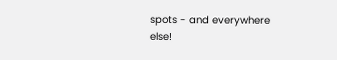spots - and everywhere else!